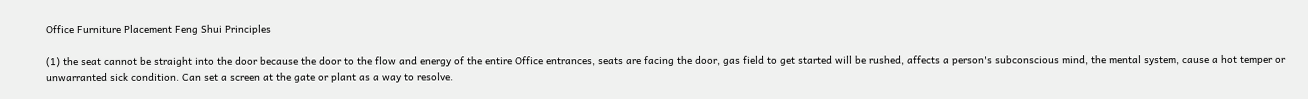Office Furniture Placement Feng Shui Principles

(1) the seat cannot be straight into the door because the door to the flow and energy of the entire Office entrances, seats are facing the door, gas field to get started will be rushed, affects a person's subconscious mind, the mental system, cause a hot temper or unwarranted sick condition. Can set a screen at the gate or plant as a way to resolve.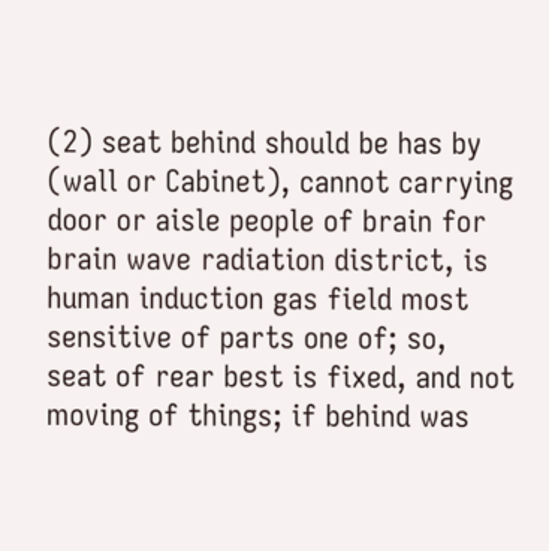(2) seat behind should be has by (wall or Cabinet), cannot carrying door or aisle people of brain for brain wave radiation district, is human induction gas field most sensitive of parts one of; so, seat of rear best is fixed, and not moving of things; if behind was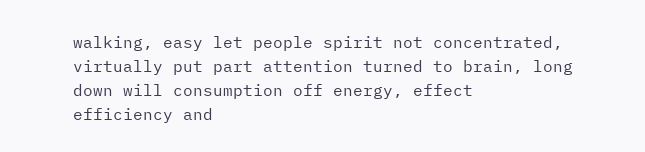walking, easy let people spirit not concentrated, virtually put part attention turned to brain, long down will consumption off energy, effect efficiency and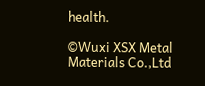health.

©Wuxi XSX Metal Materials Co.,Ltd